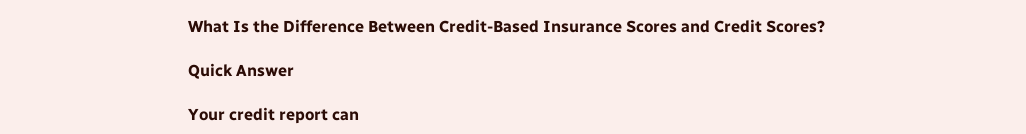What Is the Difference Between Credit-Based Insurance Scores and Credit Scores?

Quick Answer

Your credit report can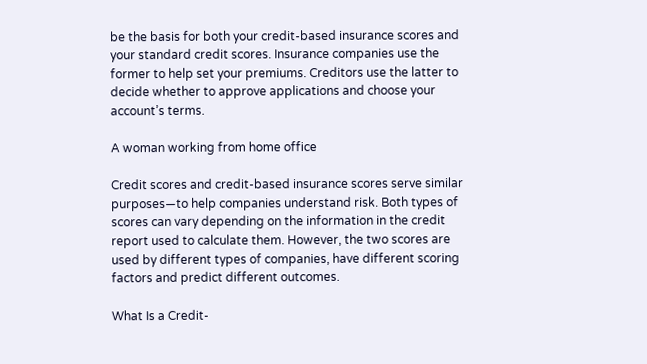be the basis for both your credit-based insurance scores and your standard credit scores. Insurance companies use the former to help set your premiums. Creditors use the latter to decide whether to approve applications and choose your account’s terms.

A woman working from home office

Credit scores and credit-based insurance scores serve similar purposes—to help companies understand risk. Both types of scores can vary depending on the information in the credit report used to calculate them. However, the two scores are used by different types of companies, have different scoring factors and predict different outcomes.

What Is a Credit-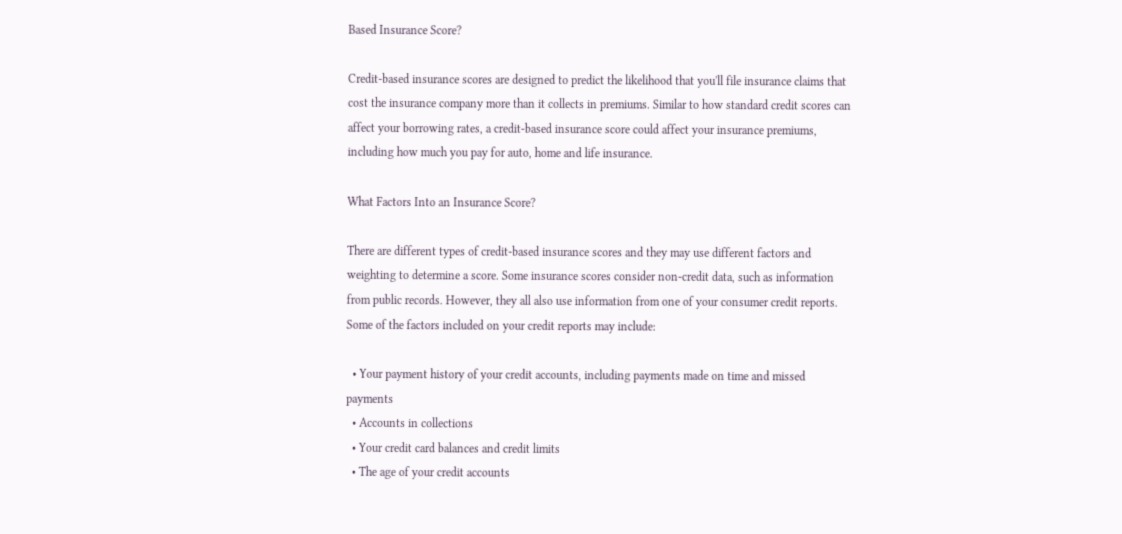Based Insurance Score?

Credit-based insurance scores are designed to predict the likelihood that you'll file insurance claims that cost the insurance company more than it collects in premiums. Similar to how standard credit scores can affect your borrowing rates, a credit-based insurance score could affect your insurance premiums, including how much you pay for auto, home and life insurance.

What Factors Into an Insurance Score?

There are different types of credit-based insurance scores and they may use different factors and weighting to determine a score. Some insurance scores consider non-credit data, such as information from public records. However, they all also use information from one of your consumer credit reports. Some of the factors included on your credit reports may include:

  • Your payment history of your credit accounts, including payments made on time and missed payments
  • Accounts in collections
  • Your credit card balances and credit limits
  • The age of your credit accounts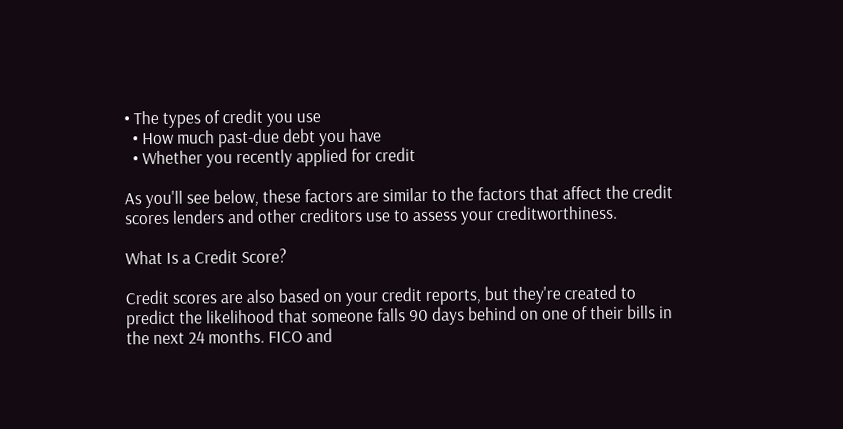• The types of credit you use
  • How much past-due debt you have
  • Whether you recently applied for credit

As you'll see below, these factors are similar to the factors that affect the credit scores lenders and other creditors use to assess your creditworthiness.

What Is a Credit Score?

Credit scores are also based on your credit reports, but they're created to predict the likelihood that someone falls 90 days behind on one of their bills in the next 24 months. FICO and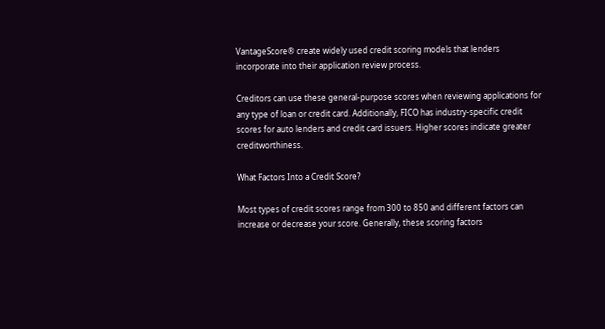VantageScore® create widely used credit scoring models that lenders incorporate into their application review process.

Creditors can use these general-purpose scores when reviewing applications for any type of loan or credit card. Additionally, FICO has industry-specific credit scores for auto lenders and credit card issuers. Higher scores indicate greater creditworthiness.

What Factors Into a Credit Score?

Most types of credit scores range from 300 to 850 and different factors can increase or decrease your score. Generally, these scoring factors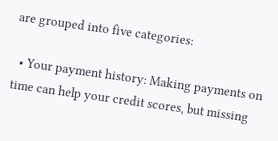are grouped into five categories:

  • Your payment history: Making payments on time can help your credit scores, but missing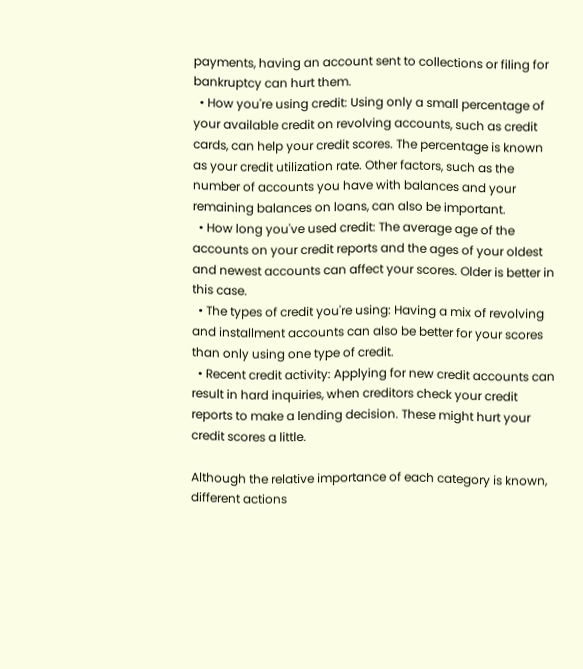payments, having an account sent to collections or filing for bankruptcy can hurt them.
  • How you're using credit: Using only a small percentage of your available credit on revolving accounts, such as credit cards, can help your credit scores. The percentage is known as your credit utilization rate. Other factors, such as the number of accounts you have with balances and your remaining balances on loans, can also be important.
  • How long you've used credit: The average age of the accounts on your credit reports and the ages of your oldest and newest accounts can affect your scores. Older is better in this case.
  • The types of credit you're using: Having a mix of revolving and installment accounts can also be better for your scores than only using one type of credit.
  • Recent credit activity: Applying for new credit accounts can result in hard inquiries, when creditors check your credit reports to make a lending decision. These might hurt your credit scores a little.

Although the relative importance of each category is known, different actions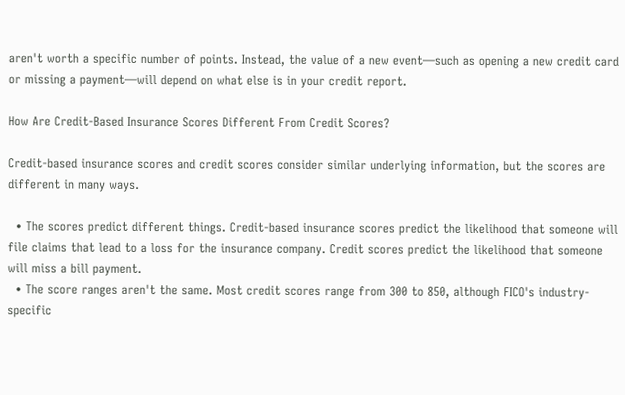aren't worth a specific number of points. Instead, the value of a new event—such as opening a new credit card or missing a payment—will depend on what else is in your credit report.

How Are Credit-Based Insurance Scores Different From Credit Scores?

Credit-based insurance scores and credit scores consider similar underlying information, but the scores are different in many ways.

  • The scores predict different things. Credit-based insurance scores predict the likelihood that someone will file claims that lead to a loss for the insurance company. Credit scores predict the likelihood that someone will miss a bill payment.
  • The score ranges aren't the same. Most credit scores range from 300 to 850, although FICO's industry-specific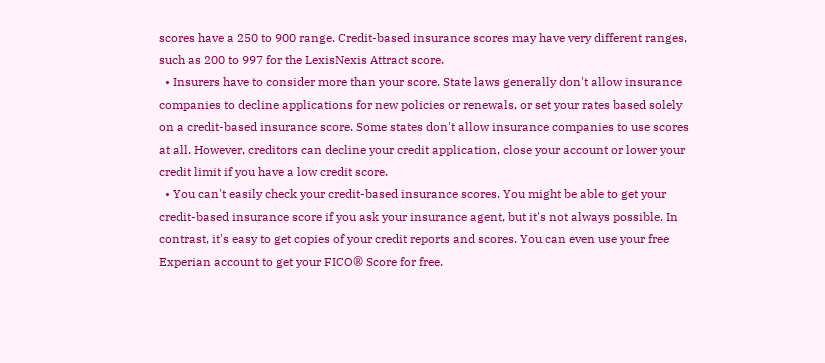scores have a 250 to 900 range. Credit-based insurance scores may have very different ranges, such as 200 to 997 for the LexisNexis Attract score.
  • Insurers have to consider more than your score. State laws generally don't allow insurance companies to decline applications for new policies or renewals, or set your rates based solely on a credit-based insurance score. Some states don't allow insurance companies to use scores at all. However, creditors can decline your credit application, close your account or lower your credit limit if you have a low credit score.
  • You can't easily check your credit-based insurance scores. You might be able to get your credit-based insurance score if you ask your insurance agent, but it's not always possible. In contrast, it's easy to get copies of your credit reports and scores. You can even use your free Experian account to get your FICO® Score for free.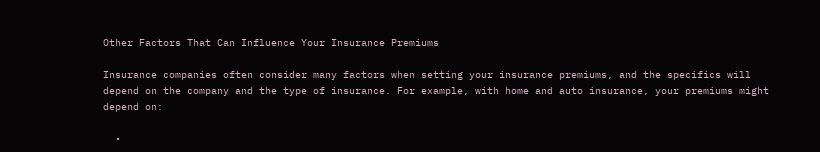Other Factors That Can Influence Your Insurance Premiums

Insurance companies often consider many factors when setting your insurance premiums, and the specifics will depend on the company and the type of insurance. For example, with home and auto insurance, your premiums might depend on:

  •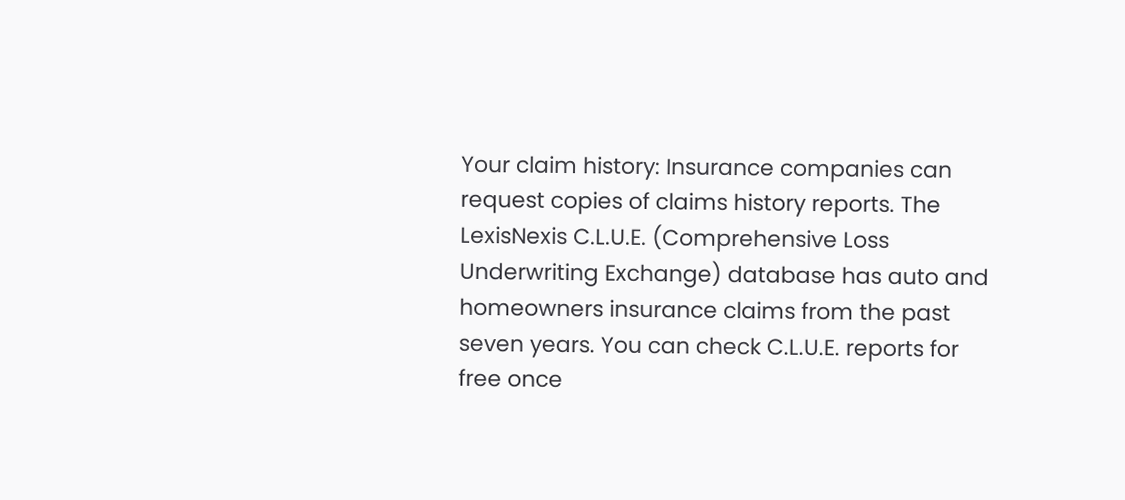Your claim history: Insurance companies can request copies of claims history reports. The LexisNexis C.L.U.E. (Comprehensive Loss Underwriting Exchange) database has auto and homeowners insurance claims from the past seven years. You can check C.L.U.E. reports for free once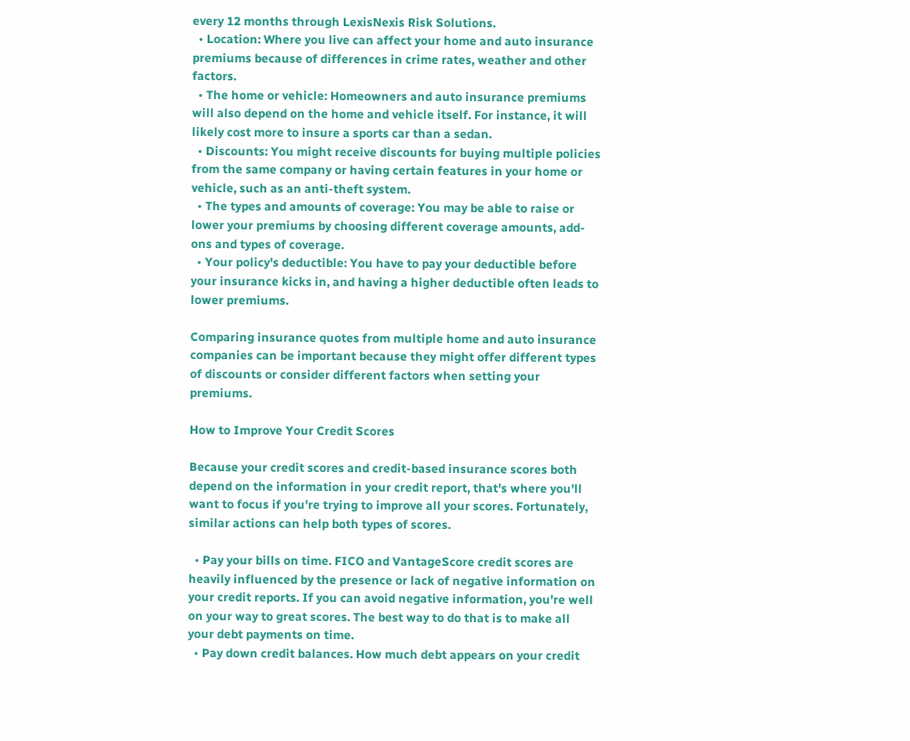every 12 months through LexisNexis Risk Solutions.
  • Location: Where you live can affect your home and auto insurance premiums because of differences in crime rates, weather and other factors.
  • The home or vehicle: Homeowners and auto insurance premiums will also depend on the home and vehicle itself. For instance, it will likely cost more to insure a sports car than a sedan.
  • Discounts: You might receive discounts for buying multiple policies from the same company or having certain features in your home or vehicle, such as an anti-theft system.
  • The types and amounts of coverage: You may be able to raise or lower your premiums by choosing different coverage amounts, add-ons and types of coverage.
  • Your policy's deductible: You have to pay your deductible before your insurance kicks in, and having a higher deductible often leads to lower premiums.

Comparing insurance quotes from multiple home and auto insurance companies can be important because they might offer different types of discounts or consider different factors when setting your premiums.

How to Improve Your Credit Scores

Because your credit scores and credit-based insurance scores both depend on the information in your credit report, that's where you'll want to focus if you're trying to improve all your scores. Fortunately, similar actions can help both types of scores.

  • Pay your bills on time. FICO and VantageScore credit scores are heavily influenced by the presence or lack of negative information on your credit reports. If you can avoid negative information, you're well on your way to great scores. The best way to do that is to make all your debt payments on time.
  • Pay down credit balances. How much debt appears on your credit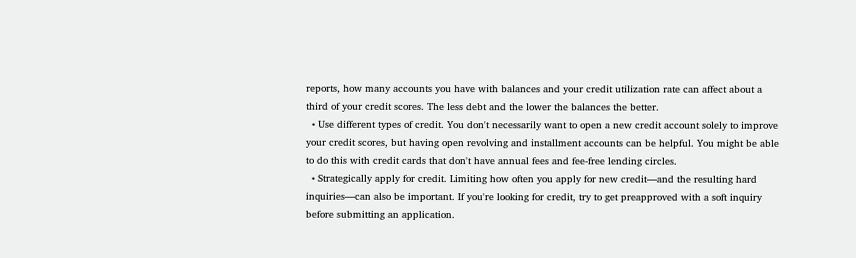reports, how many accounts you have with balances and your credit utilization rate can affect about a third of your credit scores. The less debt and the lower the balances the better.
  • Use different types of credit. You don't necessarily want to open a new credit account solely to improve your credit scores, but having open revolving and installment accounts can be helpful. You might be able to do this with credit cards that don't have annual fees and fee-free lending circles.
  • Strategically apply for credit. Limiting how often you apply for new credit—and the resulting hard inquiries—can also be important. If you're looking for credit, try to get preapproved with a soft inquiry before submitting an application.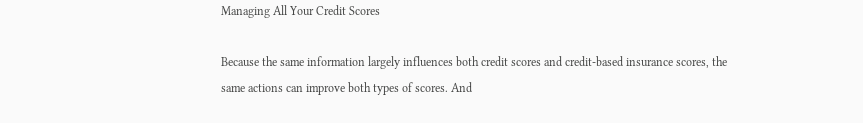Managing All Your Credit Scores

Because the same information largely influences both credit scores and credit-based insurance scores, the same actions can improve both types of scores. And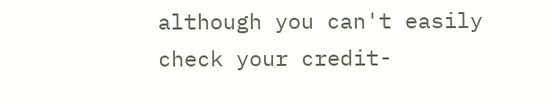although you can't easily check your credit-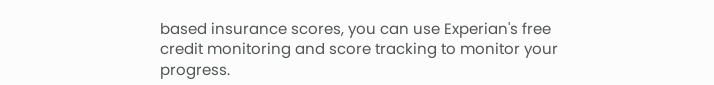based insurance scores, you can use Experian's free credit monitoring and score tracking to monitor your progress.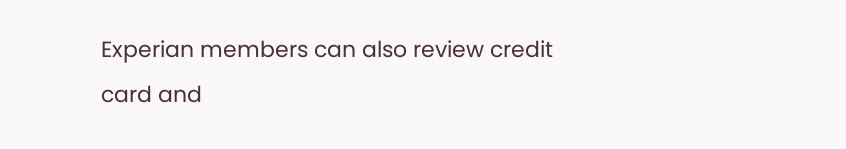Experian members can also review credit card and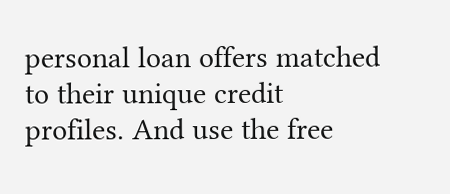personal loan offers matched to their unique credit profiles. And use the free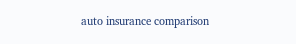auto insurance comparison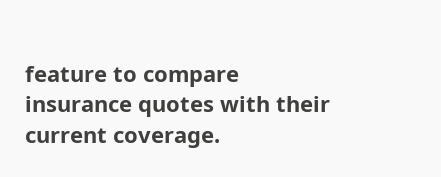feature to compare insurance quotes with their current coverage.